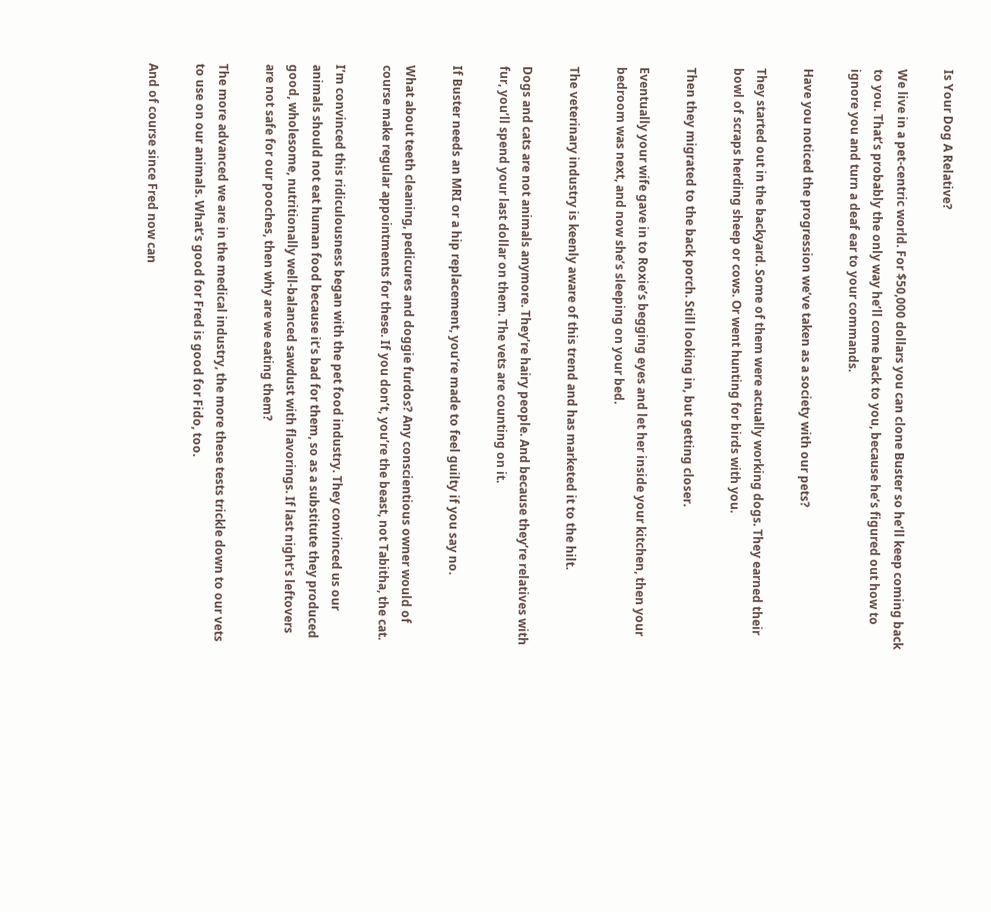Is Your Dog A Relative?

We live in a pet-centric world. For $50,000 dollars you can clone Buster so he’ll keep coming back to you. That’s probably the only way he’ll come back to you, because he’s figured out how to ignore you and turn a deaf ear to your commands.

Have you noticed the progression we’ve taken as a society with our pets?

They started out in the backyard. Some of them were actually working dogs. They earned their bowl of scraps herding sheep or cows. Or went hunting for birds with you.

Then they migrated to the back porch. Still looking in, but getting closer.

Eventually your wife gave in to Roxie’s begging eyes and let her inside your kitchen, then your bedroom was next, and now she’s sleeping on your bed.

The veterinary industry is keenly aware of this trend and has marketed it to the hilt.

Dogs and cats are not animals anymore. They’re hairy people. And because they’re relatives with fur, you’ll spend your last dollar on them. The vets are counting on it.

If Buster needs an MRI or a hip replacement, you’re made to feel guilty if you say no.

What about teeth cleaning, pedicures and doggie furdos? Any conscientious owner would of course make regular appointments for these. If you don’t, you’re the beast, not Tabitha, the cat.

I’m convinced this ridiculousness began with the pet food industry. They convinced us our animals should not eat human food because it’s bad for them, so as a substitute they produced good, wholesome, nutritionally well-balanced sawdust with flavorings. If last night’s leftovers are not safe for our pooches, then why are we eating them?

The more advanced we are in the medical industry, the more these tests trickle down to our vets to use on our animals. What’s good for Fred is good for Fido, too.

And of course since Fred now can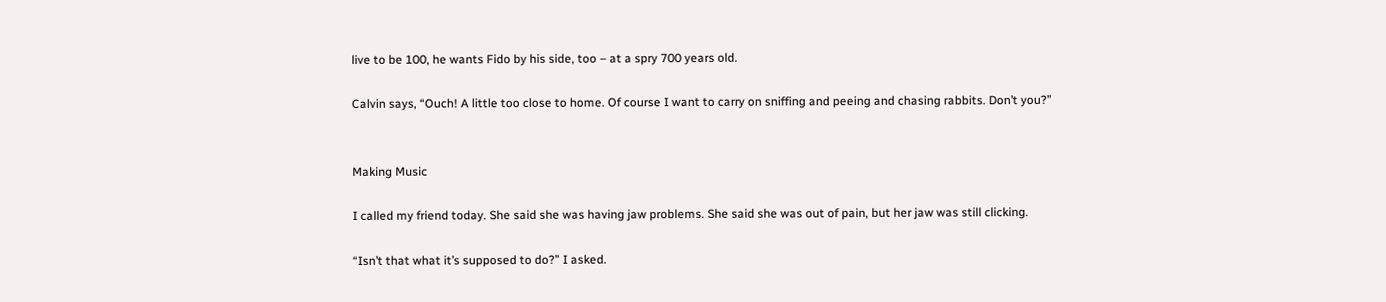live to be 100, he wants Fido by his side, too – at a spry 700 years old.

Calvin says, “Ouch! A little too close to home. Of course I want to carry on sniffing and peeing and chasing rabbits. Don’t you?”


Making Music

I called my friend today. She said she was having jaw problems. She said she was out of pain, but her jaw was still clicking.

“Isn’t that what it’s supposed to do?” I asked.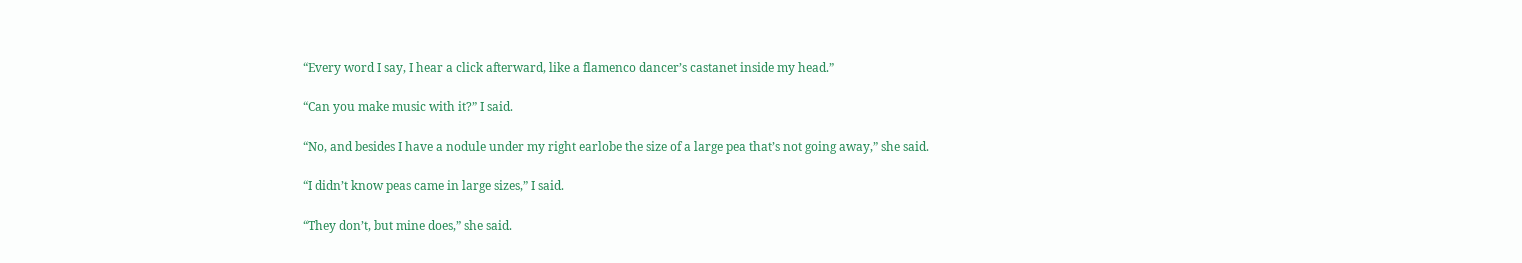“Every word I say, I hear a click afterward, like a flamenco dancer’s castanet inside my head.”

“Can you make music with it?” I said.

“No, and besides I have a nodule under my right earlobe the size of a large pea that’s not going away,” she said.

“I didn’t know peas came in large sizes,” I said.

“They don’t, but mine does,” she said.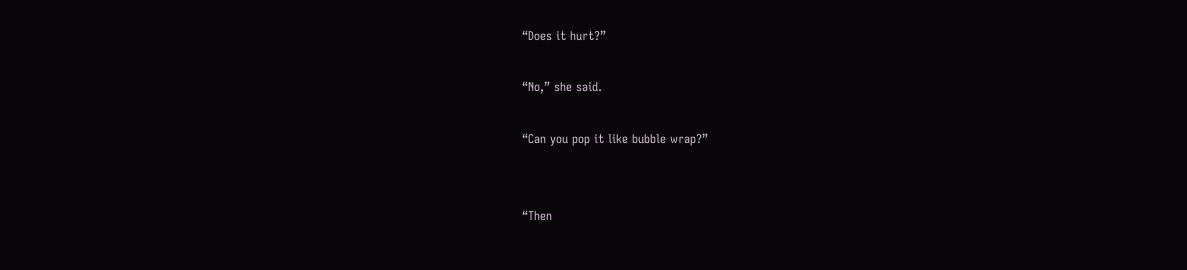“Does it hurt?”

“No,” she said.

“Can you pop it like bubble wrap?”


“Then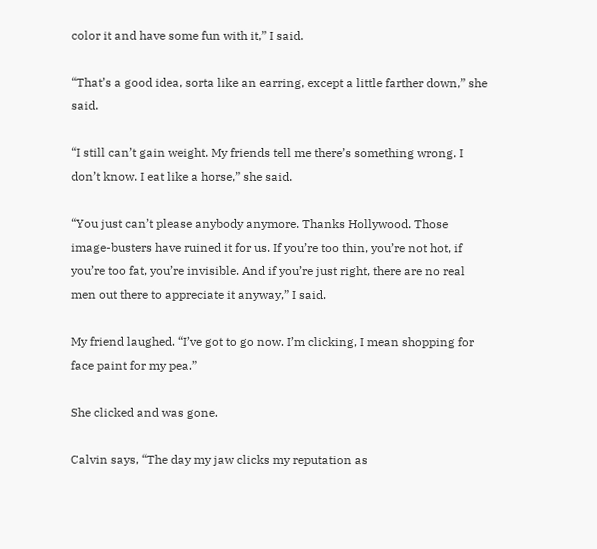color it and have some fun with it,” I said.

“That’s a good idea, sorta like an earring, except a little farther down,” she said.

“I still can’t gain weight. My friends tell me there’s something wrong. I don’t know. I eat like a horse,” she said.

“You just can’t please anybody anymore. Thanks Hollywood. Those image-busters have ruined it for us. If you’re too thin, you’re not hot, if you’re too fat, you’re invisible. And if you’re just right, there are no real men out there to appreciate it anyway,” I said.

My friend laughed. “I’ve got to go now. I’m clicking, I mean shopping for face paint for my pea.”

She clicked and was gone.

Calvin says, “The day my jaw clicks my reputation as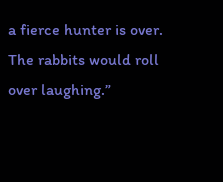a fierce hunter is over. The rabbits would roll over laughing.”